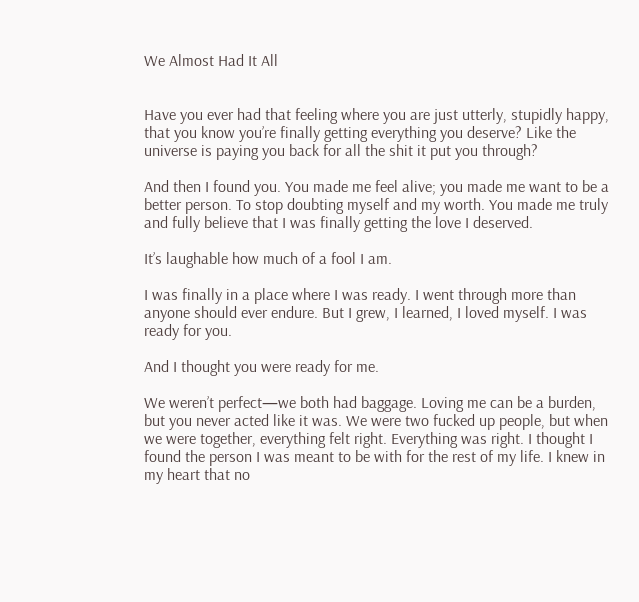We Almost Had It All


Have you ever had that feeling where you are just utterly, stupidly happy, that you know you’re finally getting everything you deserve? Like the universe is paying you back for all the shit it put you through?

And then I found you. You made me feel alive; you made me want to be a better person. To stop doubting myself and my worth. You made me truly and fully believe that I was finally getting the love I deserved.

It’s laughable how much of a fool I am.

I was finally in a place where I was ready. I went through more than anyone should ever endure. But I grew, I learned, I loved myself. I was ready for you.

And I thought you were ready for me.

We weren’t perfect—we both had baggage. Loving me can be a burden, but you never acted like it was. We were two fucked up people, but when we were together, everything felt right. Everything was right. I thought I found the person I was meant to be with for the rest of my life. I knew in my heart that no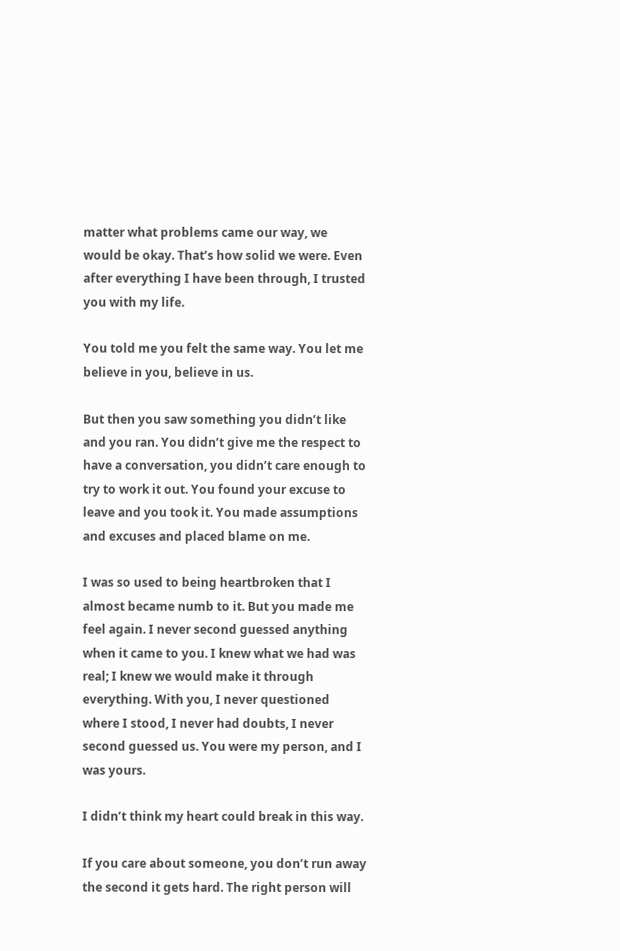matter what problems came our way, we would be okay. That’s how solid we were. Even after everything I have been through, I trusted you with my life.

You told me you felt the same way. You let me believe in you, believe in us.

But then you saw something you didn’t like and you ran. You didn’t give me the respect to have a conversation, you didn’t care enough to try to work it out. You found your excuse to leave and you took it. You made assumptions and excuses and placed blame on me.

I was so used to being heartbroken that I almost became numb to it. But you made me feel again. I never second guessed anything when it came to you. I knew what we had was real; I knew we would make it through everything. With you, I never questioned where I stood, I never had doubts, I never second guessed us. You were my person, and I was yours.

I didn’t think my heart could break in this way.

If you care about someone, you don’t run away the second it gets hard. The right person will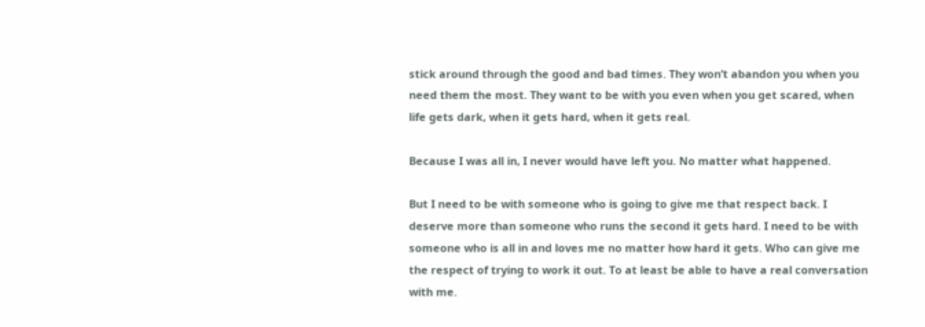stick around through the good and bad times. They won’t abandon you when you need them the most. They want to be with you even when you get scared, when life gets dark, when it gets hard, when it gets real.

Because I was all in, I never would have left you. No matter what happened.

But I need to be with someone who is going to give me that respect back. I deserve more than someone who runs the second it gets hard. I need to be with someone who is all in and loves me no matter how hard it gets. Who can give me the respect of trying to work it out. To at least be able to have a real conversation with me.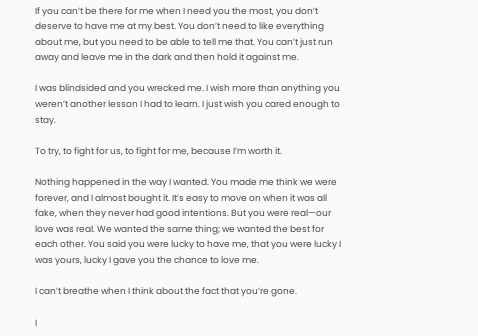If you can’t be there for me when I need you the most, you don’t deserve to have me at my best. You don’t need to like everything about me, but you need to be able to tell me that. You can’t just run away and leave me in the dark and then hold it against me.

I was blindsided and you wrecked me. I wish more than anything you weren’t another lesson I had to learn. I just wish you cared enough to stay.

To try, to fight for us, to fight for me, because I’m worth it.

Nothing happened in the way I wanted. You made me think we were forever, and I almost bought it. It’s easy to move on when it was all fake, when they never had good intentions. But you were real—our love was real. We wanted the same thing; we wanted the best for each other. You said you were lucky to have me, that you were lucky I was yours, lucky I gave you the chance to love me.

I can’t breathe when I think about the fact that you’re gone.

I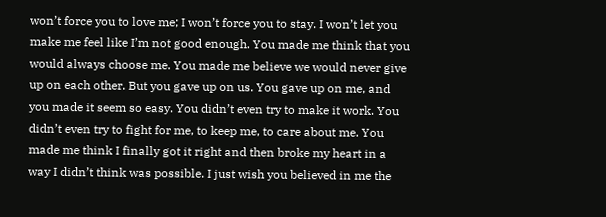won’t force you to love me; I won’t force you to stay. I won’t let you make me feel like I’m not good enough. You made me think that you would always choose me. You made me believe we would never give up on each other. But you gave up on us. You gave up on me, and you made it seem so easy. You didn’t even try to make it work. You didn’t even try to fight for me, to keep me, to care about me. You made me think I finally got it right and then broke my heart in a way I didn’t think was possible. I just wish you believed in me the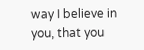way I believe in you, that you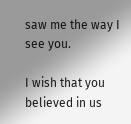saw me the way I see you.

I wish that you believed in us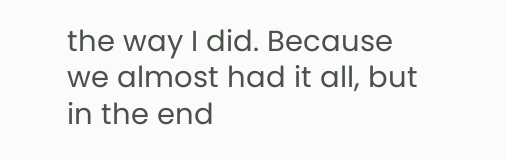the way I did. Because we almost had it all, but in the end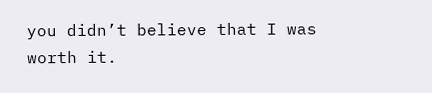you didn’t believe that I was worth it.